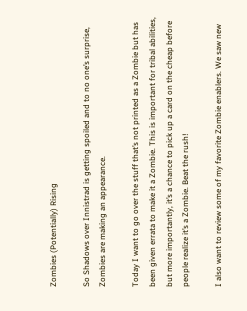Zombies (Potentially) Rising

So Shadows over Innistrad is getting spoiled and to no one’s surprise, Zombies are making an appearance.

Today I want to go over the stuff that’s not printed as a Zombie but has been given errata to make it a Zombie. This is important for tribal abilities, but more importantly, it’s a chance to pick up a card on the cheap before people realize it’s a Zombie. Beat the rush!

I also want to review some of my favorite Zombie enablers. We saw new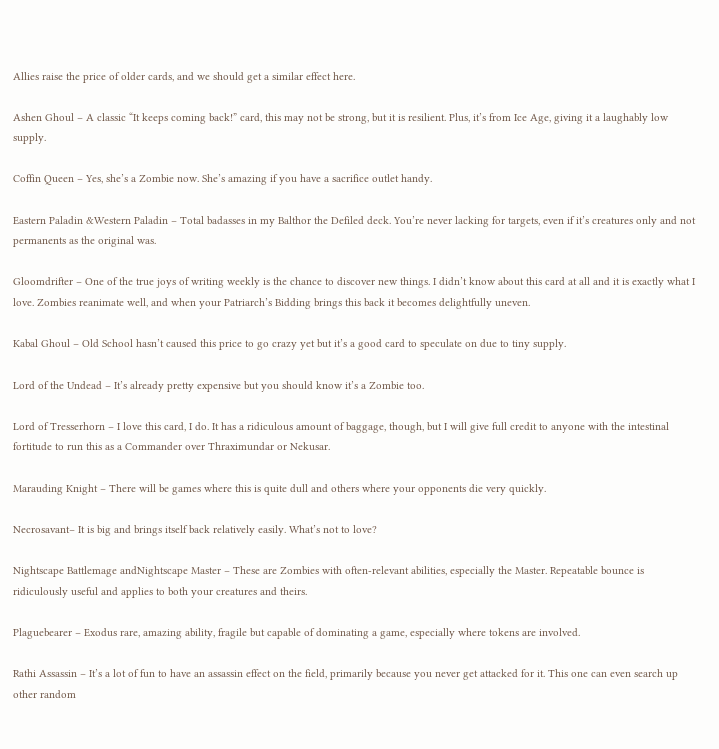Allies raise the price of older cards, and we should get a similar effect here.

Ashen Ghoul – A classic “It keeps coming back!” card, this may not be strong, but it is resilient. Plus, it’s from Ice Age, giving it a laughably low supply.

Coffin Queen – Yes, she’s a Zombie now. She’s amazing if you have a sacrifice outlet handy.

Eastern Paladin &Western Paladin – Total badasses in my Balthor the Defiled deck. You’re never lacking for targets, even if it’s creatures only and not permanents as the original was.

Gloomdrifter – One of the true joys of writing weekly is the chance to discover new things. I didn’t know about this card at all and it is exactly what I love. Zombies reanimate well, and when your Patriarch’s Bidding brings this back it becomes delightfully uneven.

Kabal Ghoul – Old School hasn’t caused this price to go crazy yet but it’s a good card to speculate on due to tiny supply.

Lord of the Undead – It’s already pretty expensive but you should know it’s a Zombie too.

Lord of Tresserhorn – I love this card, I do. It has a ridiculous amount of baggage, though, but I will give full credit to anyone with the intestinal fortitude to run this as a Commander over Thraximundar or Nekusar.

Marauding Knight – There will be games where this is quite dull and others where your opponents die very quickly.

Necrosavant– It is big and brings itself back relatively easily. What’s not to love?

Nightscape Battlemage andNightscape Master – These are Zombies with often-relevant abilities, especially the Master. Repeatable bounce is ridiculously useful and applies to both your creatures and theirs.

Plaguebearer – Exodus rare, amazing ability, fragile but capable of dominating a game, especially where tokens are involved.

Rathi Assassin – It’s a lot of fun to have an assassin effect on the field, primarily because you never get attacked for it. This one can even search up other random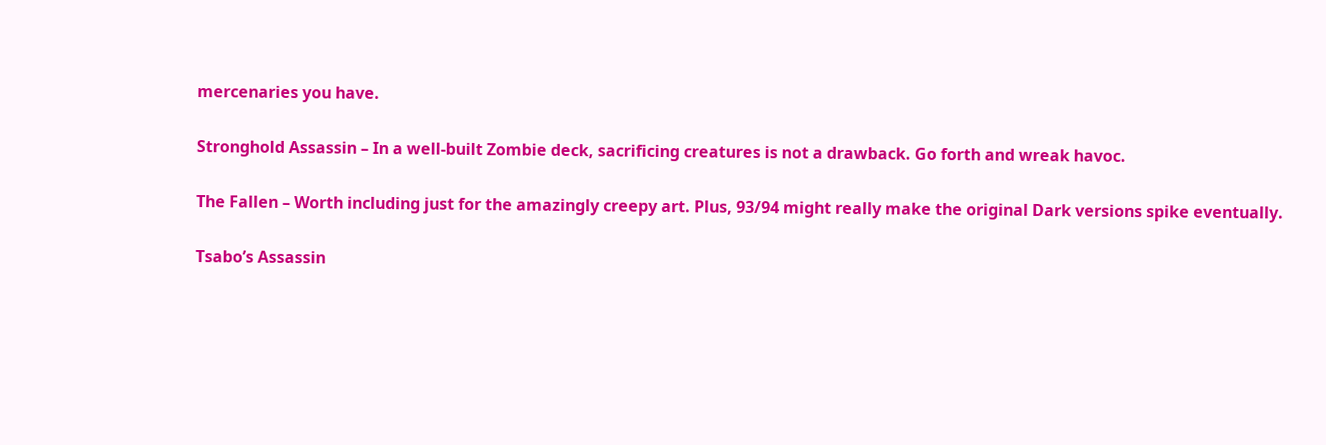mercenaries you have.

Stronghold Assassin – In a well-built Zombie deck, sacrificing creatures is not a drawback. Go forth and wreak havoc.

The Fallen – Worth including just for the amazingly creepy art. Plus, 93/94 might really make the original Dark versions spike eventually.

Tsabo’s Assassin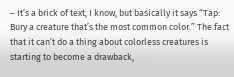– It’s a brick of text, I know, but basically it says “Tap: Bury a creature that’s the most common color.” The fact that it can’t do a thing about colorless creatures is starting to become a drawback,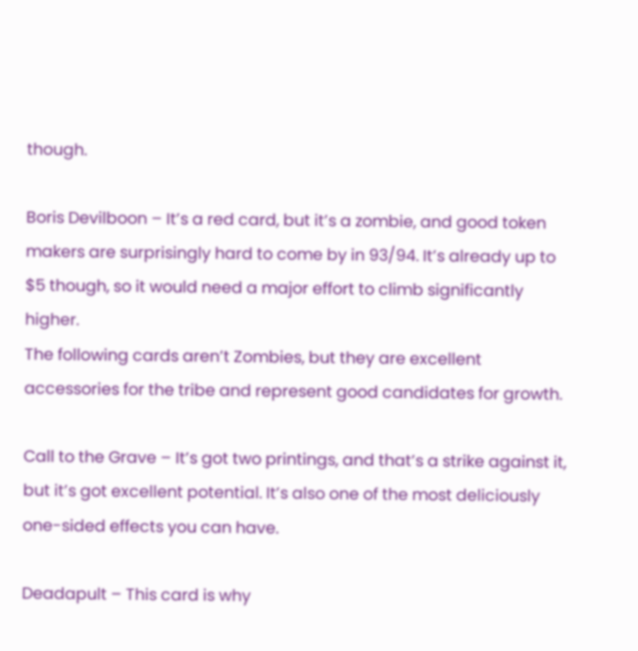though.

Boris Devilboon – It’s a red card, but it’s a zombie, and good token makers are surprisingly hard to come by in 93/94. It’s already up to $5 though, so it would need a major effort to climb significantly higher.
The following cards aren’t Zombies, but they are excellent accessories for the tribe and represent good candidates for growth.

Call to the Grave – It’s got two printings, and that’s a strike against it, but it’s got excellent potential. It’s also one of the most deliciously one-sided effects you can have.

Deadapult – This card is why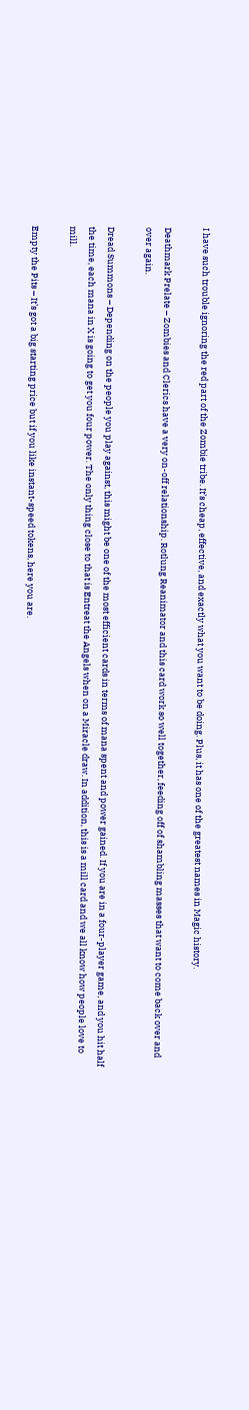I have such trouble ignoring the red part of the Zombie tribe. It’s cheap, effective, and exactly what you want to be doing. Plus, it has one of the greatest names in Magic history.

Deathmark Prelate – Zombies and Clerics have a very on-off relationship. Rotlung Reanimator and this card work so well together, feeding off of shambling masses that want to come back over and over again.

Dread Summons – Depending on the people you play against, this might be one of the most efficient cards in terms of mana spent and power gained. If you are in a four-player game, and you hit half the time, each mana in X is going to get you four power. The only thing close to that is Entreat the Angels when on a Miracle draw. In addition, this is a mill card and we all know how people love to mill.

Empty the Pits – It’s got a big starting price but if you like instant-speed tokens, here you are.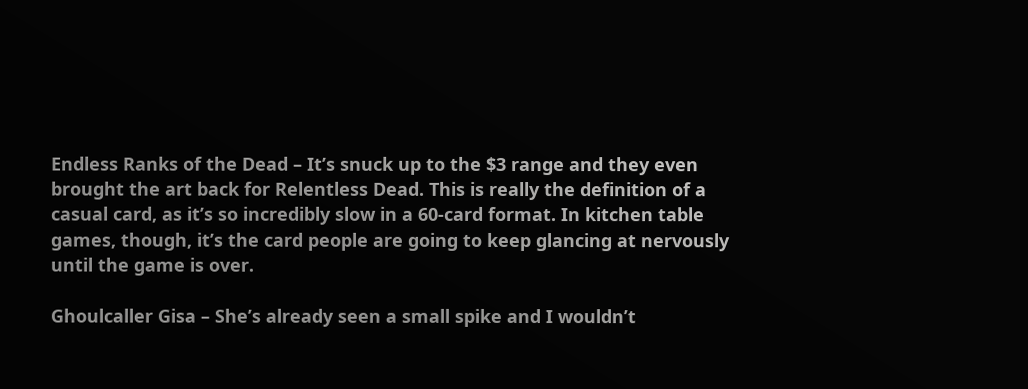Endless Ranks of the Dead – It’s snuck up to the $3 range and they even brought the art back for Relentless Dead. This is really the definition of a casual card, as it’s so incredibly slow in a 60-card format. In kitchen table games, though, it’s the card people are going to keep glancing at nervously until the game is over.

Ghoulcaller Gisa – She’s already seen a small spike and I wouldn’t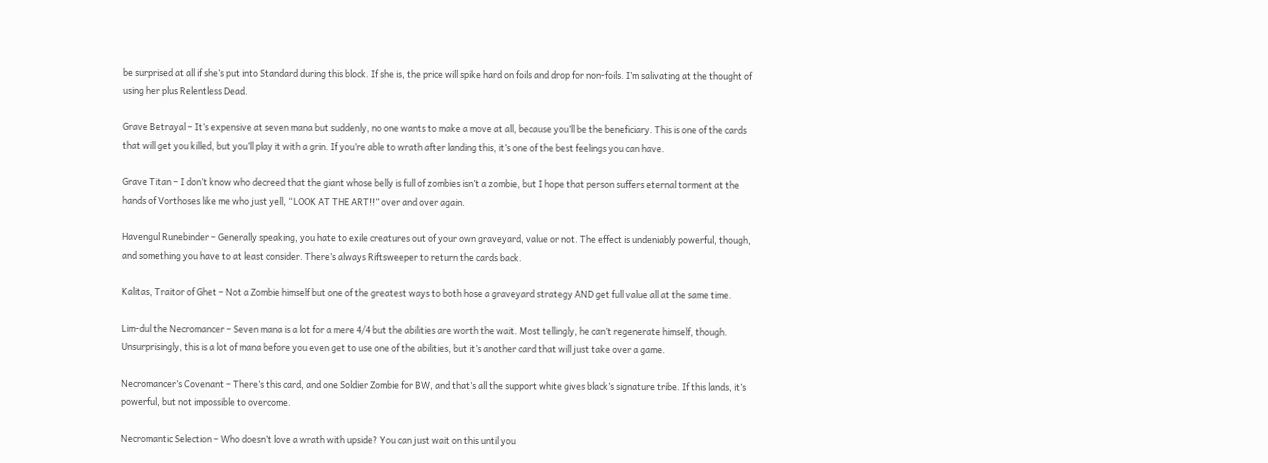be surprised at all if she’s put into Standard during this block. If she is, the price will spike hard on foils and drop for non-foils. I’m salivating at the thought of using her plus Relentless Dead.

Grave Betrayal – It’s expensive at seven mana but suddenly, no one wants to make a move at all, because you’ll be the beneficiary. This is one of the cards that will get you killed, but you’ll play it with a grin. If you’re able to wrath after landing this, it’s one of the best feelings you can have.

Grave Titan – I don’t know who decreed that the giant whose belly is full of zombies isn’t a zombie, but I hope that person suffers eternal torment at the hands of Vorthoses like me who just yell, “LOOK AT THE ART!!” over and over again.

Havengul Runebinder – Generally speaking, you hate to exile creatures out of your own graveyard, value or not. The effect is undeniably powerful, though, and something you have to at least consider. There’s always Riftsweeper to return the cards back.

Kalitas, Traitor of Ghet – Not a Zombie himself but one of the greatest ways to both hose a graveyard strategy AND get full value all at the same time.

Lim-dul the Necromancer – Seven mana is a lot for a mere 4/4 but the abilities are worth the wait. Most tellingly, he can’t regenerate himself, though. Unsurprisingly, this is a lot of mana before you even get to use one of the abilities, but it’s another card that will just take over a game.

Necromancer’s Covenant – There’s this card, and one Soldier Zombie for BW, and that’s all the support white gives black’s signature tribe. If this lands, it’s powerful, but not impossible to overcome.

Necromantic Selection – Who doesn’t love a wrath with upside? You can just wait on this until you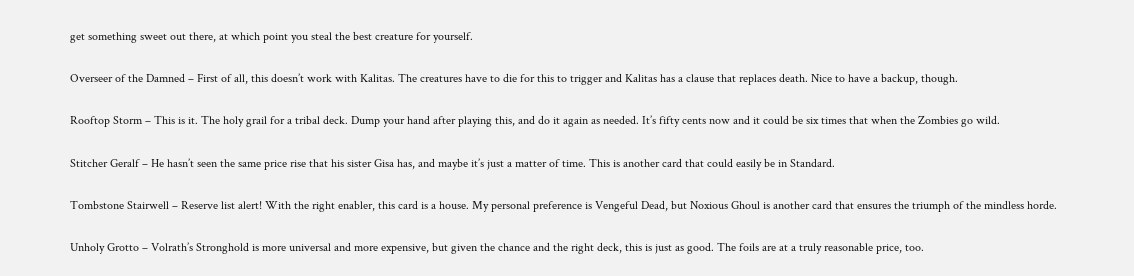get something sweet out there, at which point you steal the best creature for yourself.

Overseer of the Damned – First of all, this doesn’t work with Kalitas. The creatures have to die for this to trigger and Kalitas has a clause that replaces death. Nice to have a backup, though.

Rooftop Storm – This is it. The holy grail for a tribal deck. Dump your hand after playing this, and do it again as needed. It’s fifty cents now and it could be six times that when the Zombies go wild.

Stitcher Geralf – He hasn’t seen the same price rise that his sister Gisa has, and maybe it’s just a matter of time. This is another card that could easily be in Standard.

Tombstone Stairwell – Reserve list alert! With the right enabler, this card is a house. My personal preference is Vengeful Dead, but Noxious Ghoul is another card that ensures the triumph of the mindless horde.

Unholy Grotto – Volrath’s Stronghold is more universal and more expensive, but given the chance and the right deck, this is just as good. The foils are at a truly reasonable price, too.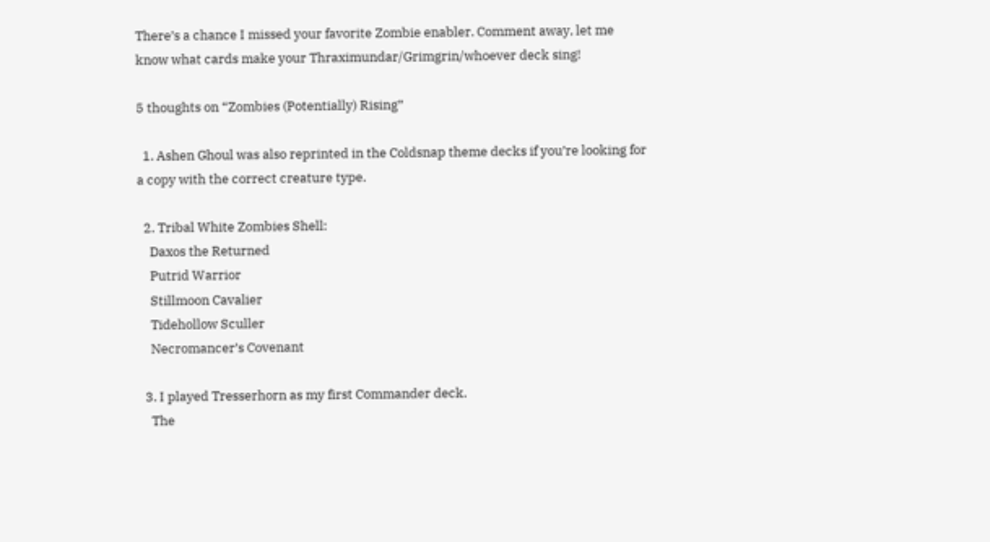There’s a chance I missed your favorite Zombie enabler. Comment away, let me know what cards make your Thraximundar/Grimgrin/whoever deck sing!

5 thoughts on “Zombies (Potentially) Rising”

  1. Ashen Ghoul was also reprinted in the Coldsnap theme decks if you’re looking for a copy with the correct creature type.

  2. Tribal White Zombies Shell:
    Daxos the Returned
    Putrid Warrior
    Stillmoon Cavalier
    Tidehollow Sculler
    Necromancer’s Covenant

  3. I played Tresserhorn as my first Commander deck.
    The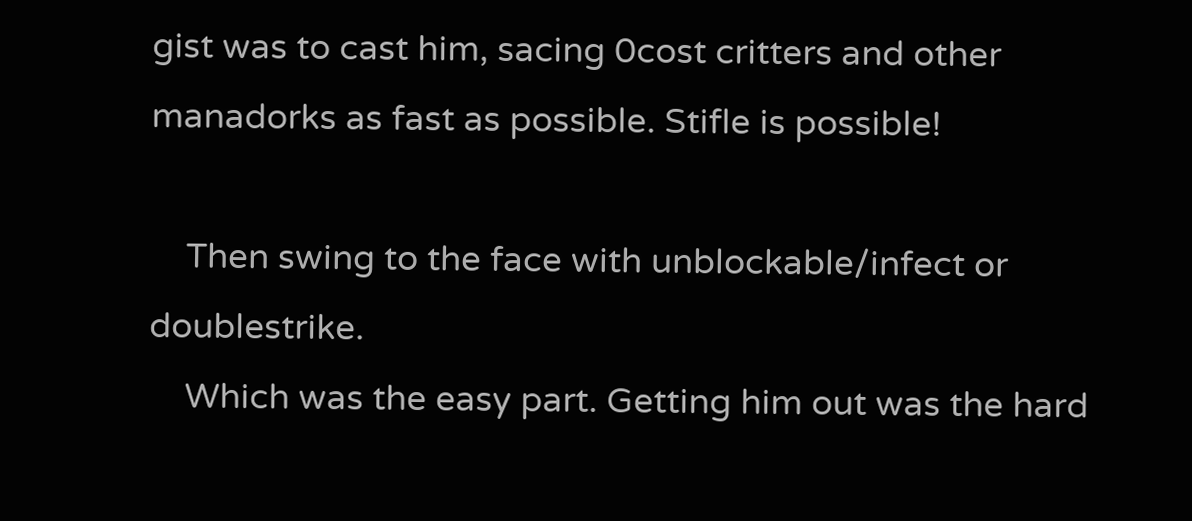gist was to cast him, sacing 0cost critters and other manadorks as fast as possible. Stifle is possible!

    Then swing to the face with unblockable/infect or doublestrike.
    Which was the easy part. Getting him out was the hard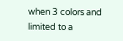when 3 colors and limited to a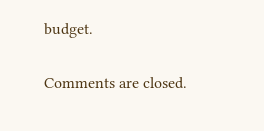budget.

Comments are closed.